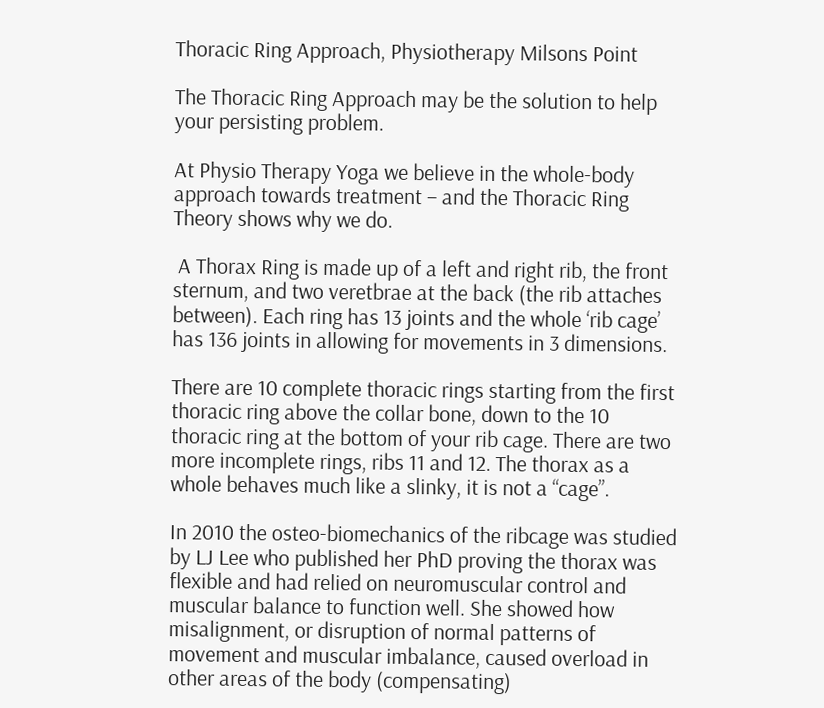Thoracic Ring Approach, Physiotherapy Milsons Point

The Thoracic Ring Approach may be the solution to help your persisting problem.

At Physio Therapy Yoga we believe in the whole-body approach towards treatment – and the Thoracic Ring Theory shows why we do.

 A Thorax Ring is made up of a left and right rib, the front sternum, and two veretbrae at the back (the rib attaches between). Each ring has 13 joints and the whole ‘rib cage’ has 136 joints in allowing for movements in 3 dimensions.

There are 10 complete thoracic rings starting from the first thoracic ring above the collar bone, down to the 10 thoracic ring at the bottom of your rib cage. There are two more incomplete rings, ribs 11 and 12. The thorax as a whole behaves much like a slinky, it is not a “cage”.

In 2010 the osteo-biomechanics of the ribcage was studied by LJ Lee who published her PhD proving the thorax was flexible and had relied on neuromuscular control and muscular balance to function well. She showed how misalignment, or disruption of normal patterns of movement and muscular imbalance, caused overload in other areas of the body (compensating)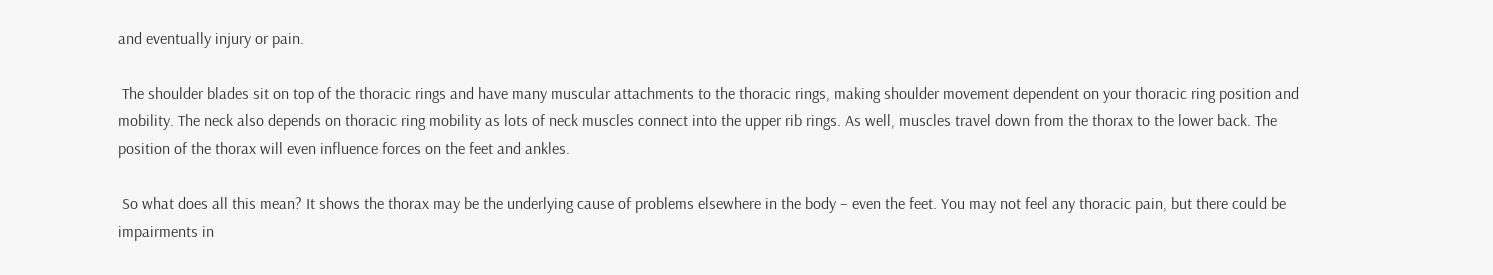and eventually injury or pain.

 The shoulder blades sit on top of the thoracic rings and have many muscular attachments to the thoracic rings, making shoulder movement dependent on your thoracic ring position and mobility. The neck also depends on thoracic ring mobility as lots of neck muscles connect into the upper rib rings. As well, muscles travel down from the thorax to the lower back. The position of the thorax will even influence forces on the feet and ankles.

 So what does all this mean? It shows the thorax may be the underlying cause of problems elsewhere in the body – even the feet. You may not feel any thoracic pain, but there could be impairments in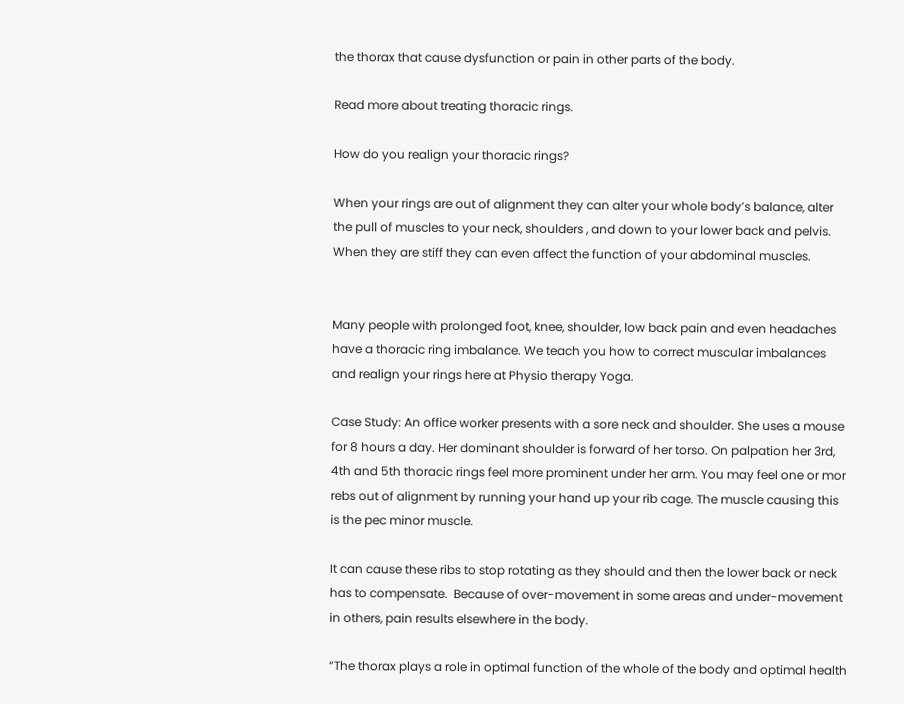the thorax that cause dysfunction or pain in other parts of the body.

Read more about treating thoracic rings.

How do you realign your thoracic rings?

When your rings are out of alignment they can alter your whole body’s balance, alter the pull of muscles to your neck, shoulders , and down to your lower back and pelvis. When they are stiff they can even affect the function of your abdominal muscles.


Many people with prolonged foot, knee, shoulder, low back pain and even headaches have a thoracic ring imbalance. We teach you how to correct muscular imbalances and realign your rings here at Physio therapy Yoga.

Case Study: An office worker presents with a sore neck and shoulder. She uses a mouse for 8 hours a day. Her dominant shoulder is forward of her torso. On palpation her 3rd, 4th and 5th thoracic rings feel more prominent under her arm. You may feel one or mor rebs out of alignment by running your hand up your rib cage. The muscle causing this is the pec minor muscle.

It can cause these ribs to stop rotating as they should and then the lower back or neck has to compensate.  Because of over-movement in some areas and under-movement in others, pain results elsewhere in the body.

“The thorax plays a role in optimal function of the whole of the body and optimal health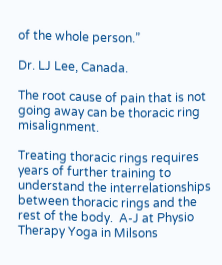of the whole person.”

Dr. LJ Lee, Canada.

The root cause of pain that is not going away can be thoracic ring misalignment.

Treating thoracic rings requires years of further training to understand the interrelationships between thoracic rings and the rest of the body.  A-J at Physio Therapy Yoga in Milsons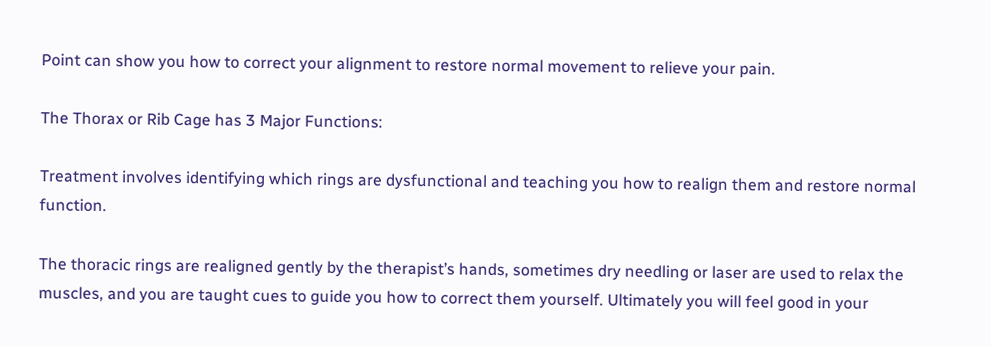Point can show you how to correct your alignment to restore normal movement to relieve your pain.

The Thorax or Rib Cage has 3 Major Functions:

Treatment involves identifying which rings are dysfunctional and teaching you how to realign them and restore normal function.

The thoracic rings are realigned gently by the therapist’s hands, sometimes dry needling or laser are used to relax the muscles, and you are taught cues to guide you how to correct them yourself. Ultimately you will feel good in your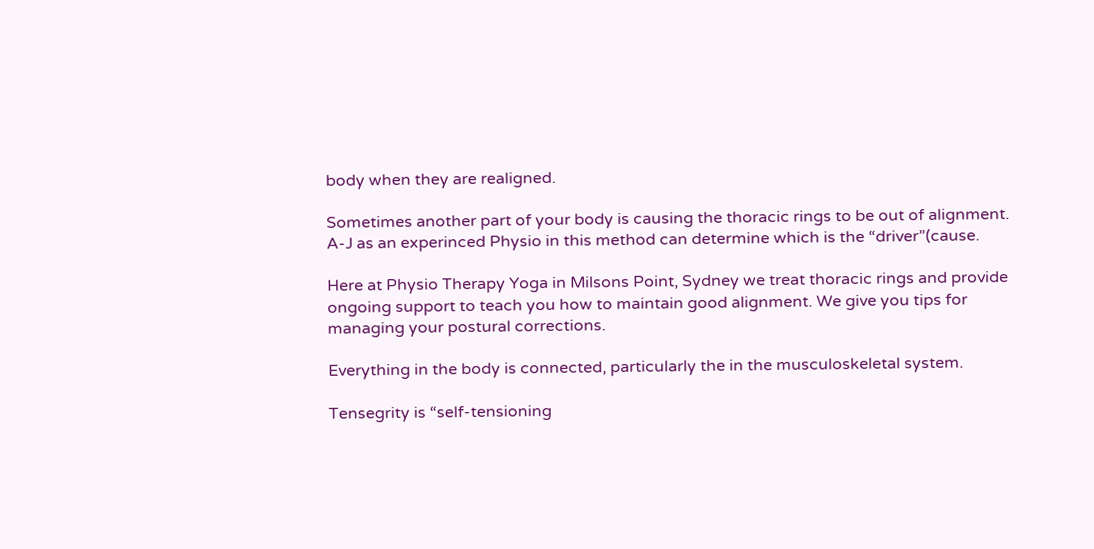body when they are realigned.

Sometimes another part of your body is causing the thoracic rings to be out of alignment. A-J as an experinced Physio in this method can determine which is the “driver”(cause.

Here at Physio Therapy Yoga in Milsons Point, Sydney we treat thoracic rings and provide ongoing support to teach you how to maintain good alignment. We give you tips for managing your postural corrections.

Everything in the body is connected, particularly the in the musculoskeletal system.

Tensegrity is “self-tensioning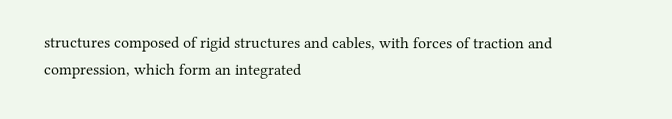structures composed of rigid structures and cables, with forces of traction and compression, which form an integrated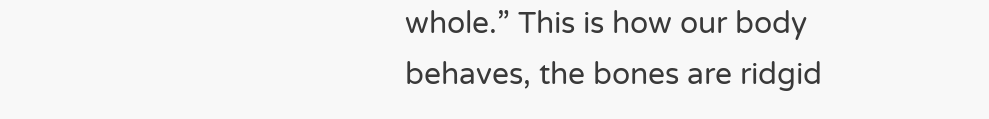whole.” This is how our body behaves, the bones are ridgid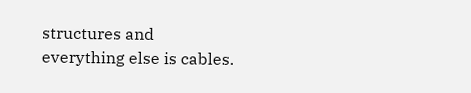structures and everything else is cables.